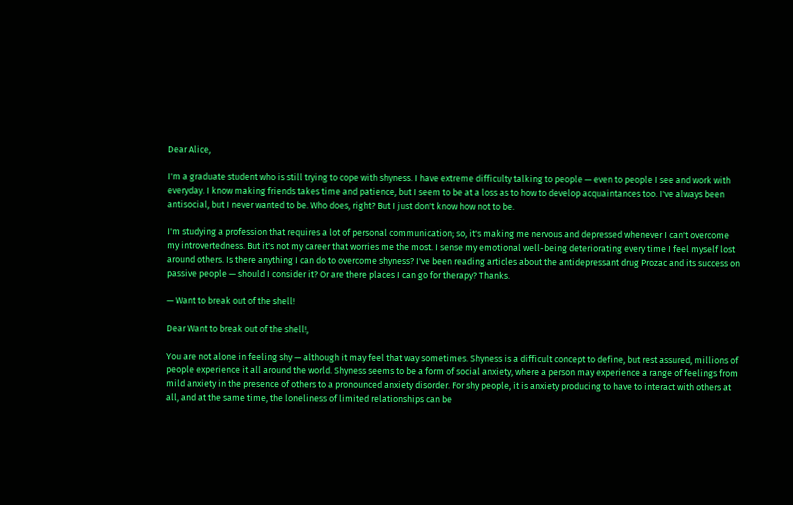Dear Alice,

I'm a graduate student who is still trying to cope with shyness. I have extreme difficulty talking to people — even to people I see and work with everyday. I know making friends takes time and patience, but I seem to be at a loss as to how to develop acquaintances too. I've always been antisocial, but I never wanted to be. Who does, right? But I just don't know how not to be.

I'm studying a profession that requires a lot of personal communication; so, it's making me nervous and depressed whenever I can't overcome my introvertedness. But it's not my career that worries me the most. I sense my emotional well-being deteriorating every time I feel myself lost around others. Is there anything I can do to overcome shyness? I've been reading articles about the antidepressant drug Prozac and its success on passive people — should I consider it? Or are there places I can go for therapy? Thanks.

— Want to break out of the shell!

Dear Want to break out of the shell!,

You are not alone in feeling shy — although it may feel that way sometimes. Shyness is a difficult concept to define, but rest assured, millions of people experience it all around the world. Shyness seems to be a form of social anxiety, where a person may experience a range of feelings from mild anxiety in the presence of others to a pronounced anxiety disorder. For shy people, it is anxiety producing to have to interact with others at all, and at the same time, the loneliness of limited relationships can be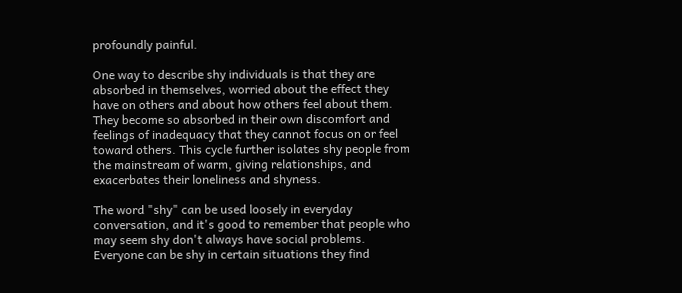profoundly painful.

One way to describe shy individuals is that they are absorbed in themselves, worried about the effect they have on others and about how others feel about them. They become so absorbed in their own discomfort and feelings of inadequacy that they cannot focus on or feel toward others. This cycle further isolates shy people from the mainstream of warm, giving relationships, and exacerbates their loneliness and shyness.

The word "shy" can be used loosely in everyday conversation, and it's good to remember that people who may seem shy don't always have social problems. Everyone can be shy in certain situations they find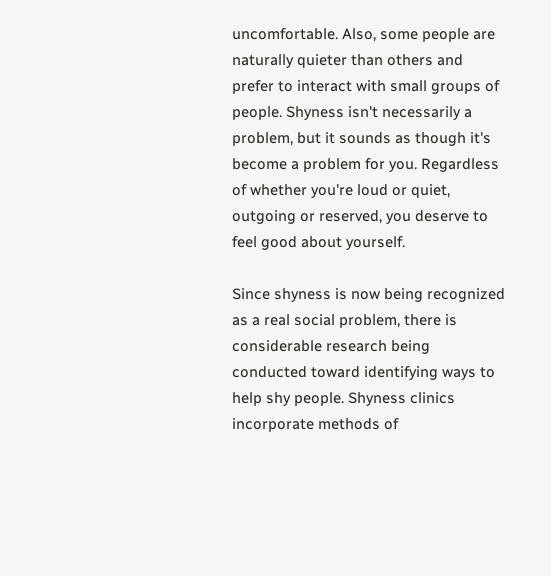uncomfortable. Also, some people are naturally quieter than others and prefer to interact with small groups of people. Shyness isn't necessarily a problem, but it sounds as though it's become a problem for you. Regardless of whether you're loud or quiet, outgoing or reserved, you deserve to feel good about yourself.

Since shyness is now being recognized as a real social problem, there is considerable research being conducted toward identifying ways to help shy people. Shyness clinics incorporate methods of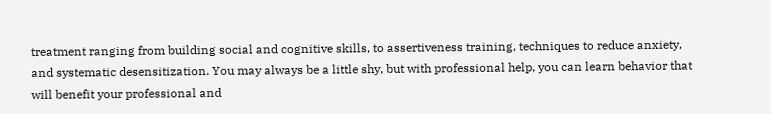treatment ranging from building social and cognitive skills, to assertiveness training, techniques to reduce anxiety, and systematic desensitization. You may always be a little shy, but with professional help, you can learn behavior that will benefit your professional and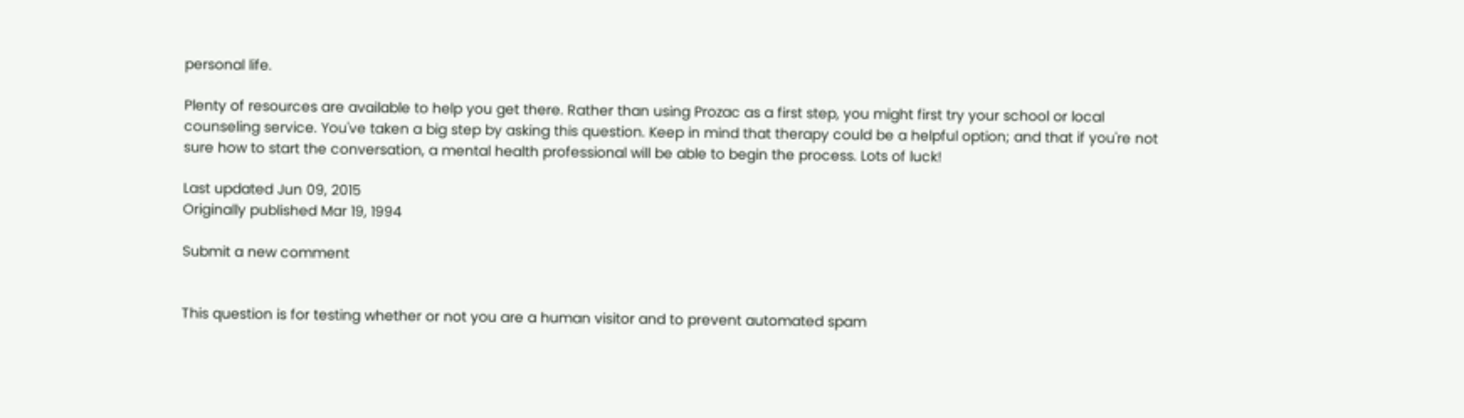personal life.

Plenty of resources are available to help you get there. Rather than using Prozac as a first step, you might first try your school or local counseling service. You've taken a big step by asking this question. Keep in mind that therapy could be a helpful option; and that if you're not sure how to start the conversation, a mental health professional will be able to begin the process. Lots of luck!

Last updated Jun 09, 2015
Originally published Mar 19, 1994

Submit a new comment


This question is for testing whether or not you are a human visitor and to prevent automated spam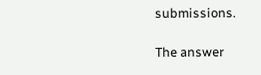submissions.

The answer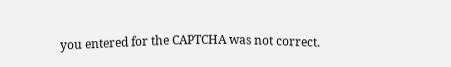you entered for the CAPTCHA was not correct.